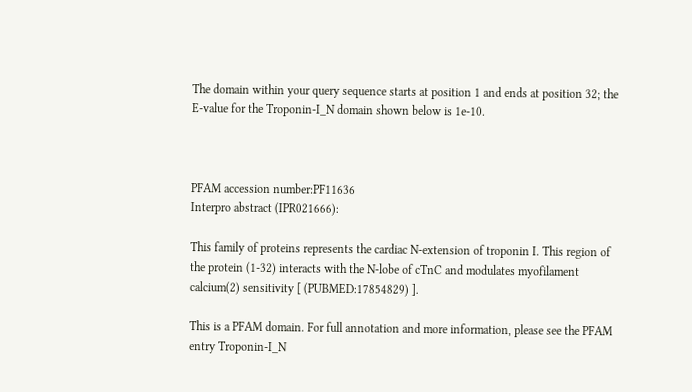The domain within your query sequence starts at position 1 and ends at position 32; the E-value for the Troponin-I_N domain shown below is 1e-10.



PFAM accession number:PF11636
Interpro abstract (IPR021666):

This family of proteins represents the cardiac N-extension of troponin I. This region of the protein (1-32) interacts with the N-lobe of cTnC and modulates myofilament calcium(2) sensitivity [ (PUBMED:17854829) ].

This is a PFAM domain. For full annotation and more information, please see the PFAM entry Troponin-I_N